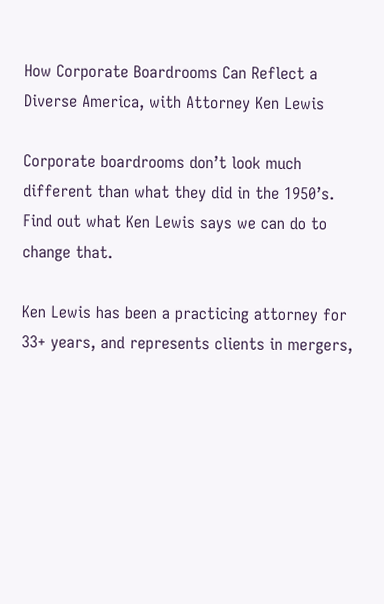How Corporate Boardrooms Can Reflect a Diverse America, with Attorney Ken Lewis

Corporate boardrooms don’t look much different than what they did in the 1950’s.  Find out what Ken Lewis says we can do to change that.

Ken Lewis has been a practicing attorney for 33+ years, and represents clients in mergers,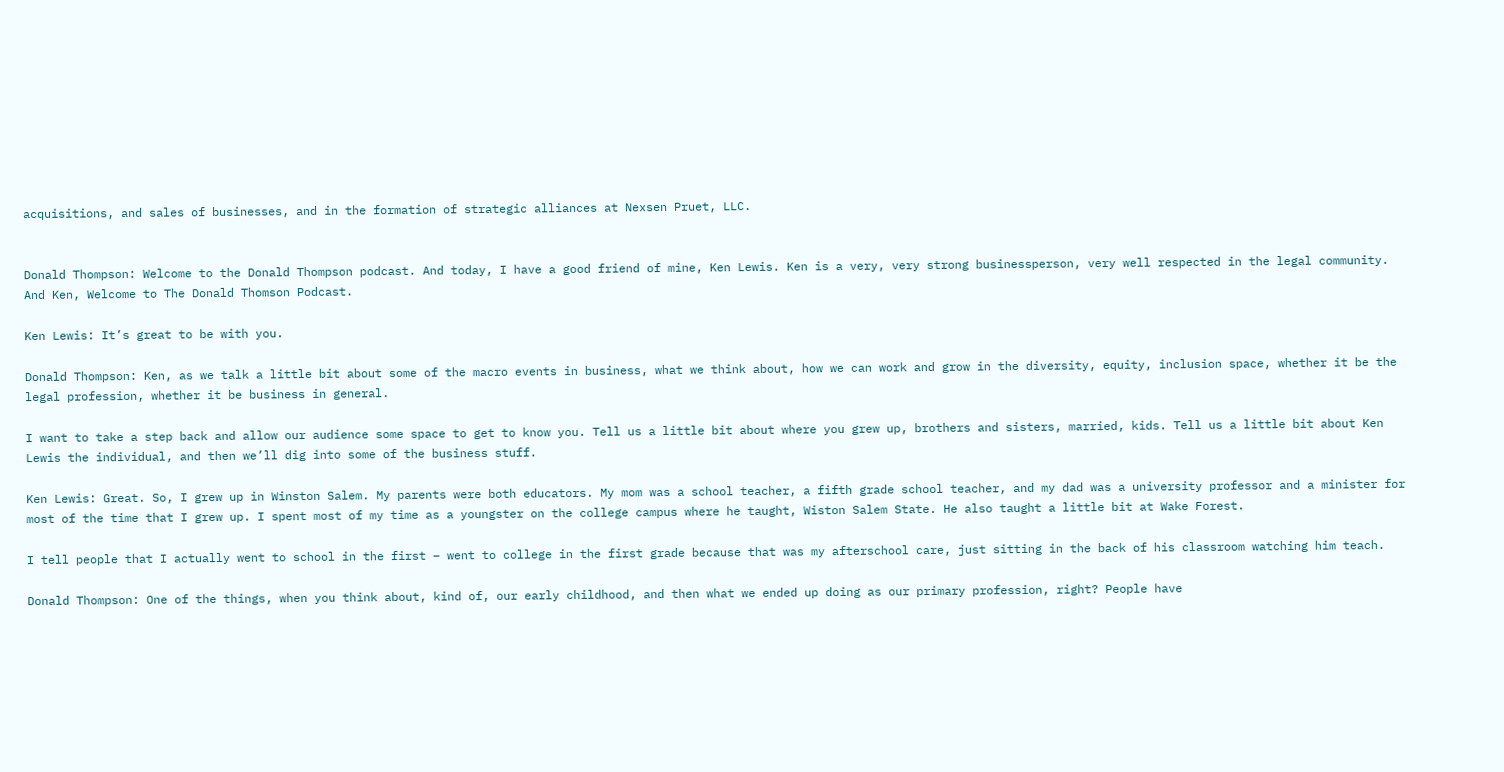acquisitions, and sales of businesses, and in the formation of strategic alliances at Nexsen Pruet, LLC.


Donald Thompson: Welcome to the Donald Thompson podcast. And today, I have a good friend of mine, Ken Lewis. Ken is a very, very strong businessperson, very well respected in the legal community. And Ken, Welcome to The Donald Thomson Podcast.

Ken Lewis: It’s great to be with you.

Donald Thompson: Ken, as we talk a little bit about some of the macro events in business, what we think about, how we can work and grow in the diversity, equity, inclusion space, whether it be the legal profession, whether it be business in general.

I want to take a step back and allow our audience some space to get to know you. Tell us a little bit about where you grew up, brothers and sisters, married, kids. Tell us a little bit about Ken Lewis the individual, and then we’ll dig into some of the business stuff.

Ken Lewis: Great. So, I grew up in Winston Salem. My parents were both educators. My mom was a school teacher, a fifth grade school teacher, and my dad was a university professor and a minister for most of the time that I grew up. I spent most of my time as a youngster on the college campus where he taught, Wiston Salem State. He also taught a little bit at Wake Forest.

I tell people that I actually went to school in the first – went to college in the first grade because that was my afterschool care, just sitting in the back of his classroom watching him teach.

Donald Thompson: One of the things, when you think about, kind of, our early childhood, and then what we ended up doing as our primary profession, right? People have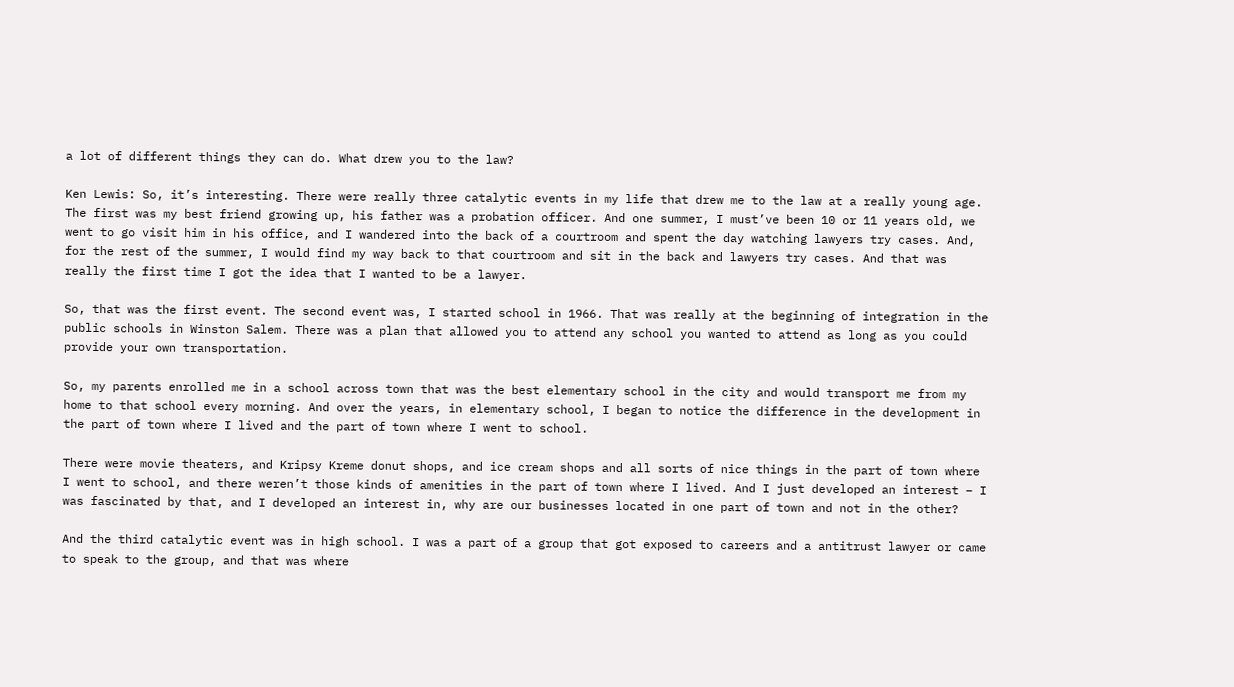a lot of different things they can do. What drew you to the law?

Ken Lewis: So, it’s interesting. There were really three catalytic events in my life that drew me to the law at a really young age. The first was my best friend growing up, his father was a probation officer. And one summer, I must’ve been 10 or 11 years old, we went to go visit him in his office, and I wandered into the back of a courtroom and spent the day watching lawyers try cases. And, for the rest of the summer, I would find my way back to that courtroom and sit in the back and lawyers try cases. And that was really the first time I got the idea that I wanted to be a lawyer.

So, that was the first event. The second event was, I started school in 1966. That was really at the beginning of integration in the public schools in Winston Salem. There was a plan that allowed you to attend any school you wanted to attend as long as you could provide your own transportation.

So, my parents enrolled me in a school across town that was the best elementary school in the city and would transport me from my home to that school every morning. And over the years, in elementary school, I began to notice the difference in the development in the part of town where I lived and the part of town where I went to school.

There were movie theaters, and Kripsy Kreme donut shops, and ice cream shops and all sorts of nice things in the part of town where I went to school, and there weren’t those kinds of amenities in the part of town where I lived. And I just developed an interest – I was fascinated by that, and I developed an interest in, why are our businesses located in one part of town and not in the other?

And the third catalytic event was in high school. I was a part of a group that got exposed to careers and a antitrust lawyer or came to speak to the group, and that was where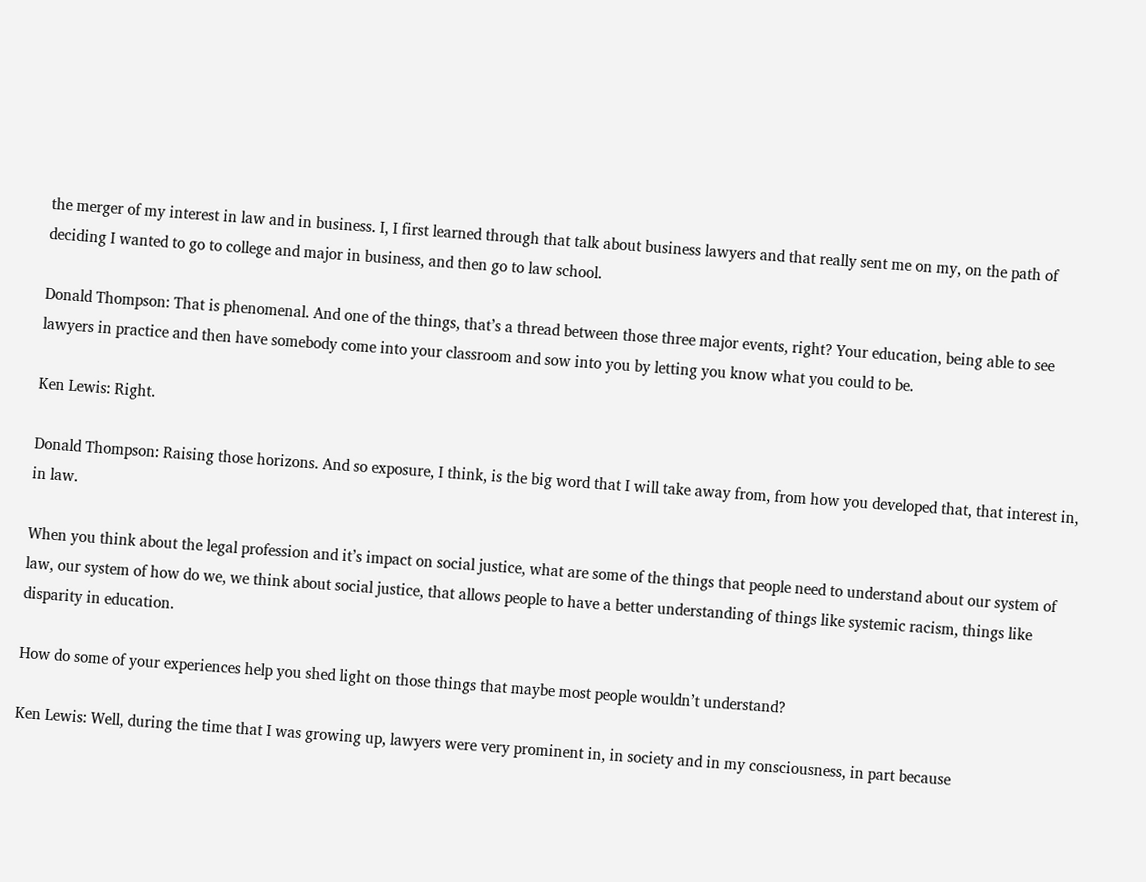the merger of my interest in law and in business. I, I first learned through that talk about business lawyers and that really sent me on my, on the path of deciding I wanted to go to college and major in business, and then go to law school.

Donald Thompson: That is phenomenal. And one of the things, that’s a thread between those three major events, right? Your education, being able to see lawyers in practice and then have somebody come into your classroom and sow into you by letting you know what you could to be.

Ken Lewis: Right.

Donald Thompson: Raising those horizons. And so exposure, I think, is the big word that I will take away from, from how you developed that, that interest in, in law.

When you think about the legal profession and it’s impact on social justice, what are some of the things that people need to understand about our system of law, our system of how do we, we think about social justice, that allows people to have a better understanding of things like systemic racism, things like disparity in education.

How do some of your experiences help you shed light on those things that maybe most people wouldn’t understand?

Ken Lewis: Well, during the time that I was growing up, lawyers were very prominent in, in society and in my consciousness, in part because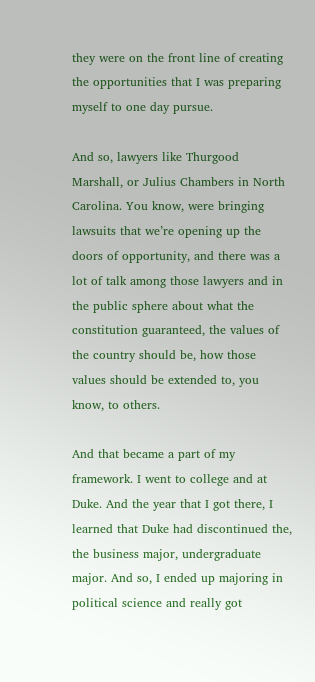they were on the front line of creating the opportunities that I was preparing myself to one day pursue.

And so, lawyers like Thurgood Marshall, or Julius Chambers in North Carolina. You know, were bringing lawsuits that we’re opening up the doors of opportunity, and there was a lot of talk among those lawyers and in the public sphere about what the constitution guaranteed, the values of the country should be, how those values should be extended to, you know, to others.

And that became a part of my framework. I went to college and at Duke. And the year that I got there, I learned that Duke had discontinued the, the business major, undergraduate major. And so, I ended up majoring in political science and really got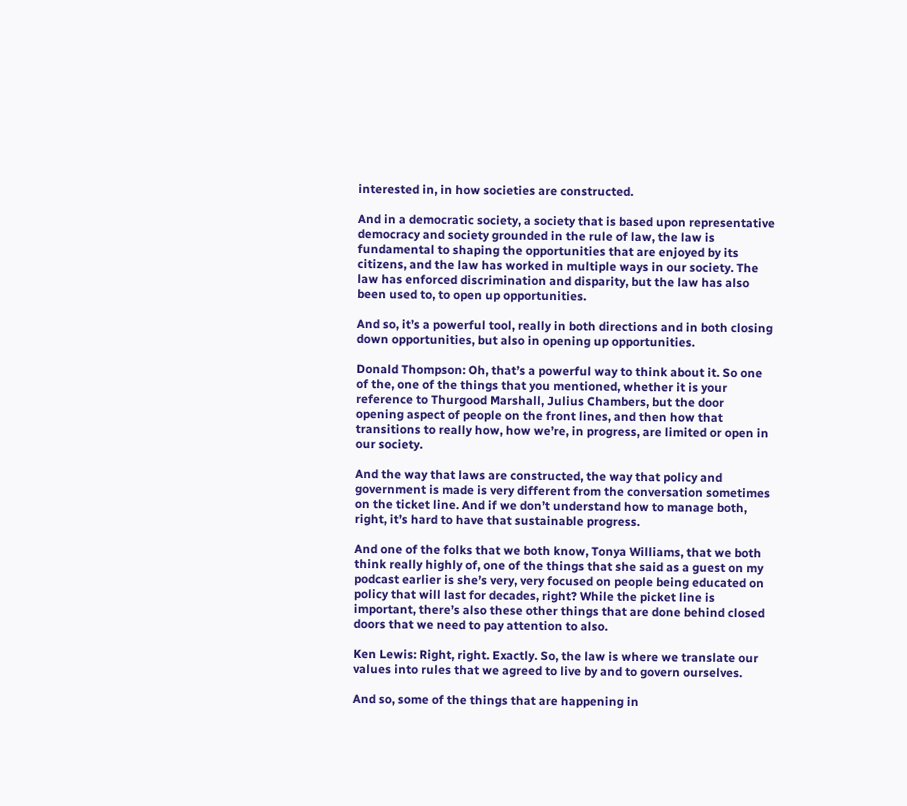interested in, in how societies are constructed.

And in a democratic society, a society that is based upon representative democracy and society grounded in the rule of law, the law is fundamental to shaping the opportunities that are enjoyed by its citizens, and the law has worked in multiple ways in our society. The law has enforced discrimination and disparity, but the law has also been used to, to open up opportunities.

And so, it’s a powerful tool, really in both directions and in both closing down opportunities, but also in opening up opportunities.

Donald Thompson: Oh, that’s a powerful way to think about it. So one of the, one of the things that you mentioned, whether it is your reference to Thurgood Marshall, Julius Chambers, but the door opening aspect of people on the front lines, and then how that transitions to really how, how we’re, in progress, are limited or open in our society.

And the way that laws are constructed, the way that policy and government is made is very different from the conversation sometimes on the ticket line. And if we don’t understand how to manage both, right, it’s hard to have that sustainable progress.

And one of the folks that we both know, Tonya Williams, that we both think really highly of, one of the things that she said as a guest on my podcast earlier is she’s very, very focused on people being educated on policy that will last for decades, right? While the picket line is important, there’s also these other things that are done behind closed doors that we need to pay attention to also.

Ken Lewis: Right, right. Exactly. So, the law is where we translate our values into rules that we agreed to live by and to govern ourselves.

And so, some of the things that are happening in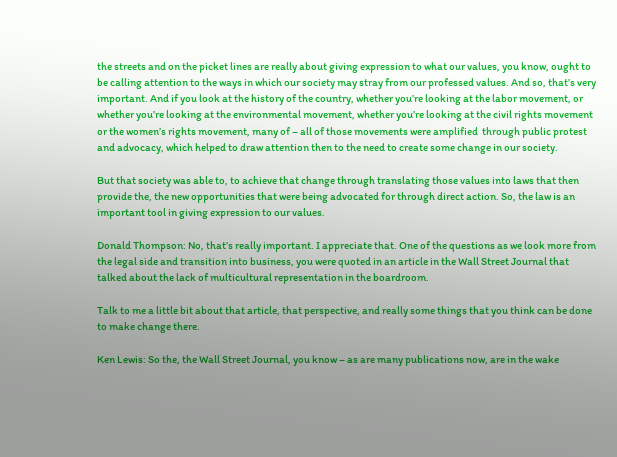the streets and on the picket lines are really about giving expression to what our values, you know, ought to be calling attention to the ways in which our society may stray from our professed values. And so, that’s very important. And if you look at the history of the country, whether you’re looking at the labor movement, or whether you’re looking at the environmental movement, whether you’re looking at the civil rights movement or the women’s rights movement, many of – all of those movements were amplified  through public protest and advocacy, which helped to draw attention then to the need to create some change in our society.

But that society was able to, to achieve that change through translating those values into laws that then provide the, the new opportunities that were being advocated for through direct action. So, the law is an important tool in giving expression to our values.

Donald Thompson: No, that’s really important. I appreciate that. One of the questions as we look more from the legal side and transition into business, you were quoted in an article in the Wall Street Journal that talked about the lack of multicultural representation in the boardroom.

Talk to me a little bit about that article, that perspective, and really some things that you think can be done to make change there.

Ken Lewis: So the, the Wall Street Journal, you know – as are many publications now, are in the wake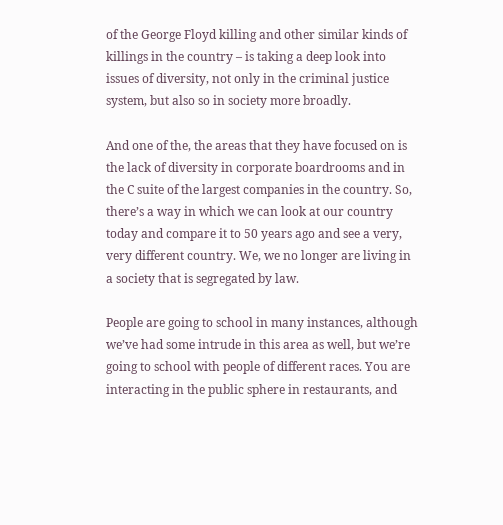of the George Floyd killing and other similar kinds of killings in the country – is taking a deep look into issues of diversity, not only in the criminal justice system, but also so in society more broadly.

And one of the, the areas that they have focused on is the lack of diversity in corporate boardrooms and in the C suite of the largest companies in the country. So, there’s a way in which we can look at our country today and compare it to 50 years ago and see a very, very different country. We, we no longer are living in a society that is segregated by law.

People are going to school in many instances, although we’ve had some intrude in this area as well, but we’re going to school with people of different races. You are interacting in the public sphere in restaurants, and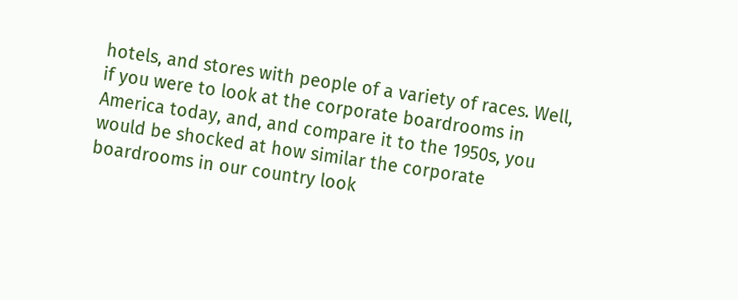hotels, and stores with people of a variety of races. Well, if you were to look at the corporate boardrooms in America today, and, and compare it to the 1950s, you would be shocked at how similar the corporate boardrooms in our country look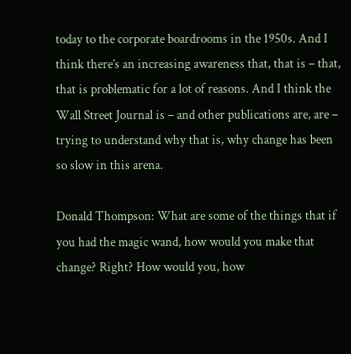today to the corporate boardrooms in the 1950s. And I think there’s an increasing awareness that, that is – that, that is problematic for a lot of reasons. And I think the Wall Street Journal is – and other publications are, are – trying to understand why that is, why change has been so slow in this arena.

Donald Thompson: What are some of the things that if you had the magic wand, how would you make that change? Right? How would you, how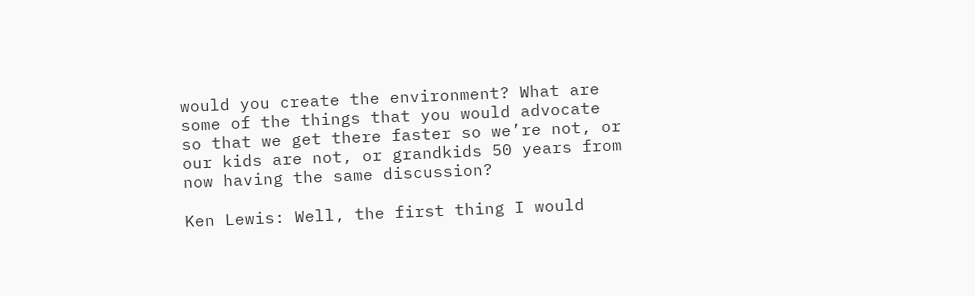would you create the environment? What are some of the things that you would advocate so that we get there faster so we’re not, or our kids are not, or grandkids 50 years from now having the same discussion?

Ken Lewis: Well, the first thing I would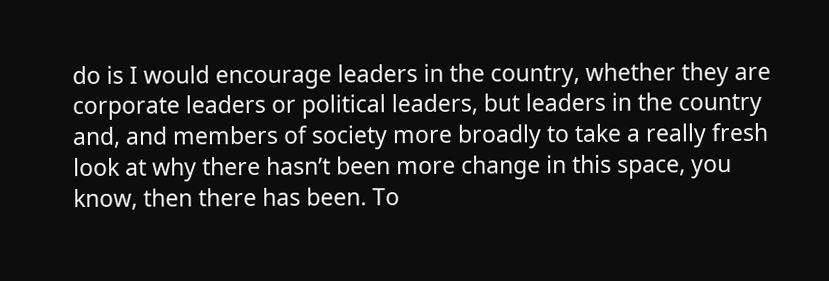do is I would encourage leaders in the country, whether they are corporate leaders or political leaders, but leaders in the country and, and members of society more broadly to take a really fresh look at why there hasn’t been more change in this space, you know, then there has been. To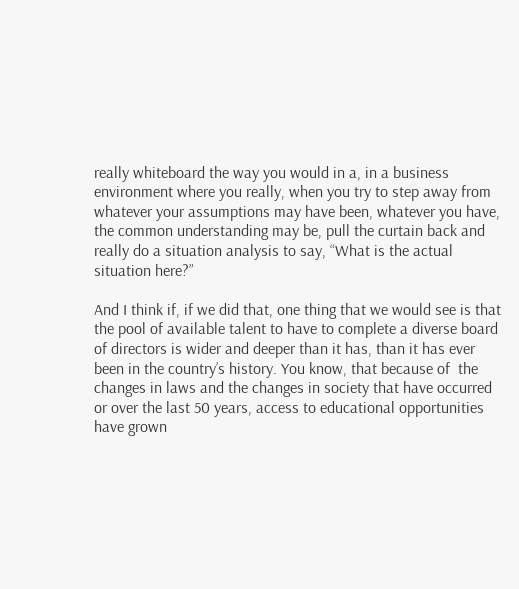really whiteboard the way you would in a, in a business environment where you really, when you try to step away from whatever your assumptions may have been, whatever you have, the common understanding may be, pull the curtain back and really do a situation analysis to say, “What is the actual situation here?”

And I think if, if we did that, one thing that we would see is that the pool of available talent to have to complete a diverse board of directors is wider and deeper than it has, than it has ever been in the country’s history. You know, that because of  the changes in laws and the changes in society that have occurred or over the last 50 years, access to educational opportunities have grown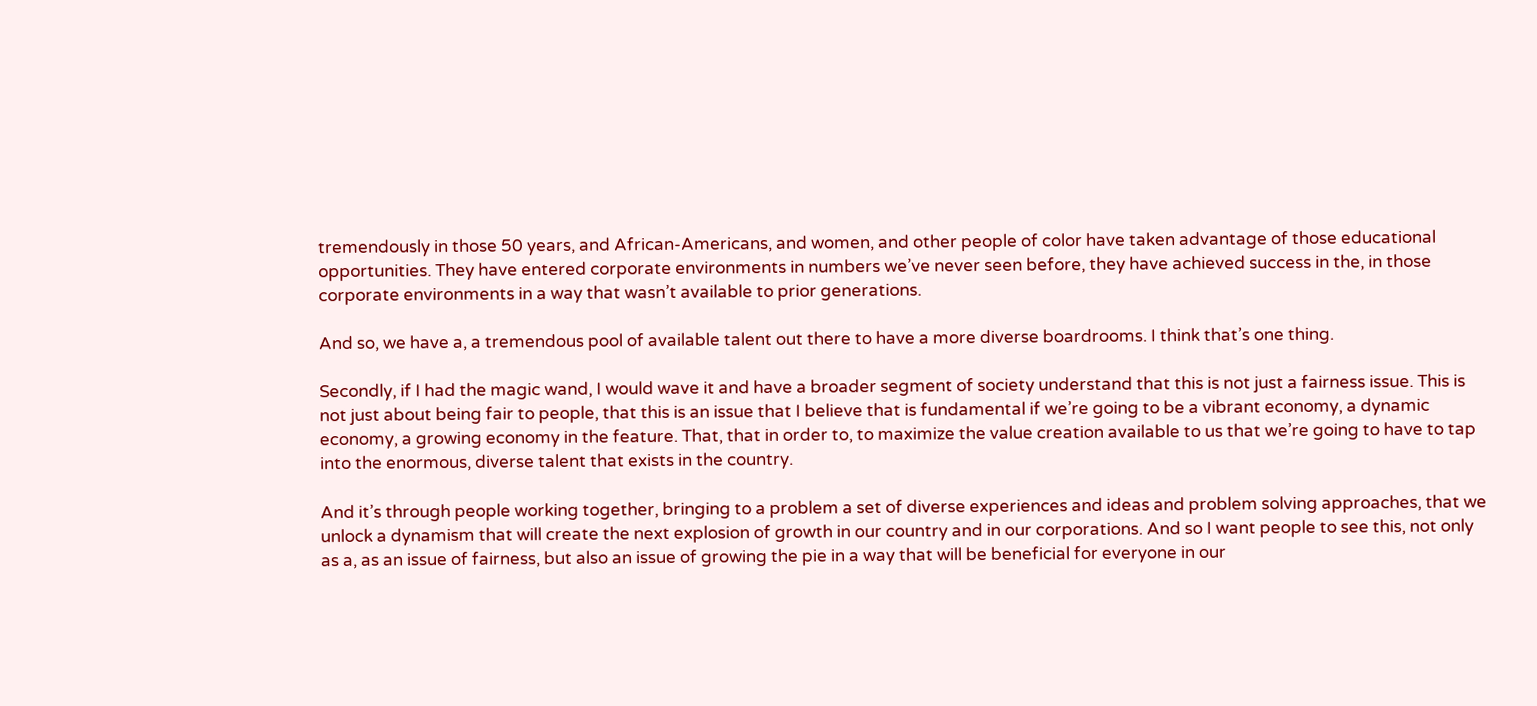tremendously in those 50 years, and African-Americans, and women, and other people of color have taken advantage of those educational opportunities. They have entered corporate environments in numbers we’ve never seen before, they have achieved success in the, in those corporate environments in a way that wasn’t available to prior generations.

And so, we have a, a tremendous pool of available talent out there to have a more diverse boardrooms. I think that’s one thing.

Secondly, if I had the magic wand, I would wave it and have a broader segment of society understand that this is not just a fairness issue. This is not just about being fair to people, that this is an issue that I believe that is fundamental if we’re going to be a vibrant economy, a dynamic economy, a growing economy in the feature. That, that in order to, to maximize the value creation available to us that we’re going to have to tap into the enormous, diverse talent that exists in the country.

And it’s through people working together, bringing to a problem a set of diverse experiences and ideas and problem solving approaches, that we unlock a dynamism that will create the next explosion of growth in our country and in our corporations. And so I want people to see this, not only as a, as an issue of fairness, but also an issue of growing the pie in a way that will be beneficial for everyone in our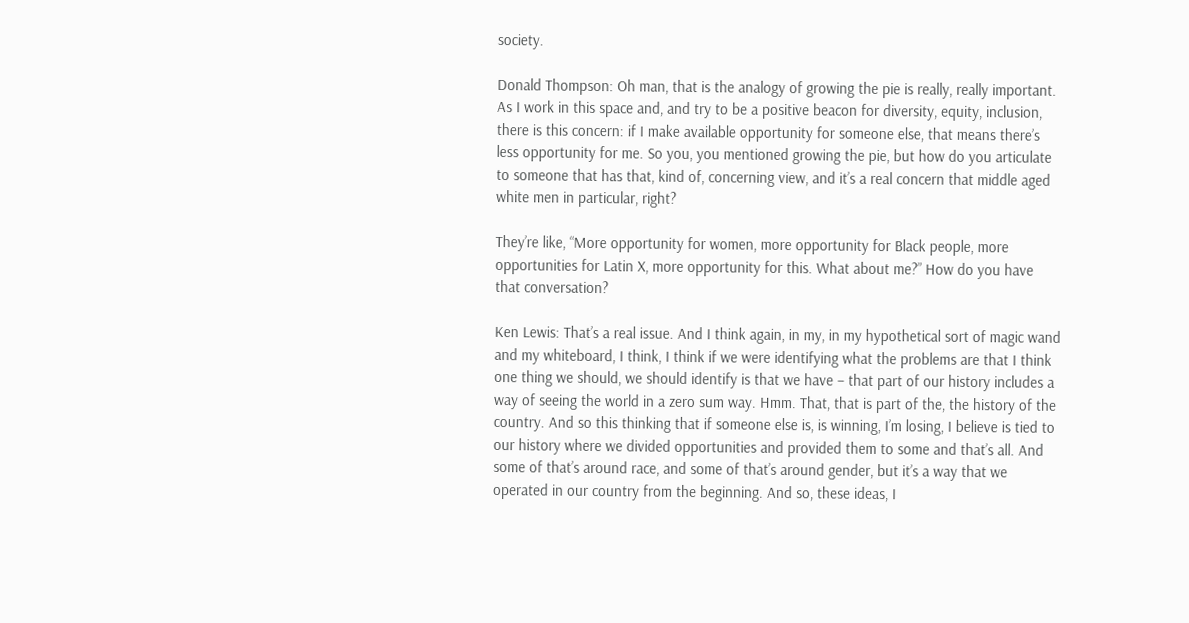society.

Donald Thompson: Oh man, that is the analogy of growing the pie is really, really important. As I work in this space and, and try to be a positive beacon for diversity, equity, inclusion, there is this concern: if I make available opportunity for someone else, that means there’s less opportunity for me. So you, you mentioned growing the pie, but how do you articulate to someone that has that, kind of, concerning view, and it’s a real concern that middle aged white men in particular, right?

They’re like, “More opportunity for women, more opportunity for Black people, more opportunities for Latin X, more opportunity for this. What about me?” How do you have that conversation?

Ken Lewis: That’s a real issue. And I think again, in my, in my hypothetical sort of magic wand and my whiteboard, I think, I think if we were identifying what the problems are that I think one thing we should, we should identify is that we have – that part of our history includes a way of seeing the world in a zero sum way. Hmm. That, that is part of the, the history of the country. And so this thinking that if someone else is, is winning, I’m losing, I believe is tied to our history where we divided opportunities and provided them to some and that’s all. And some of that’s around race, and some of that’s around gender, but it’s a way that we operated in our country from the beginning. And so, these ideas, I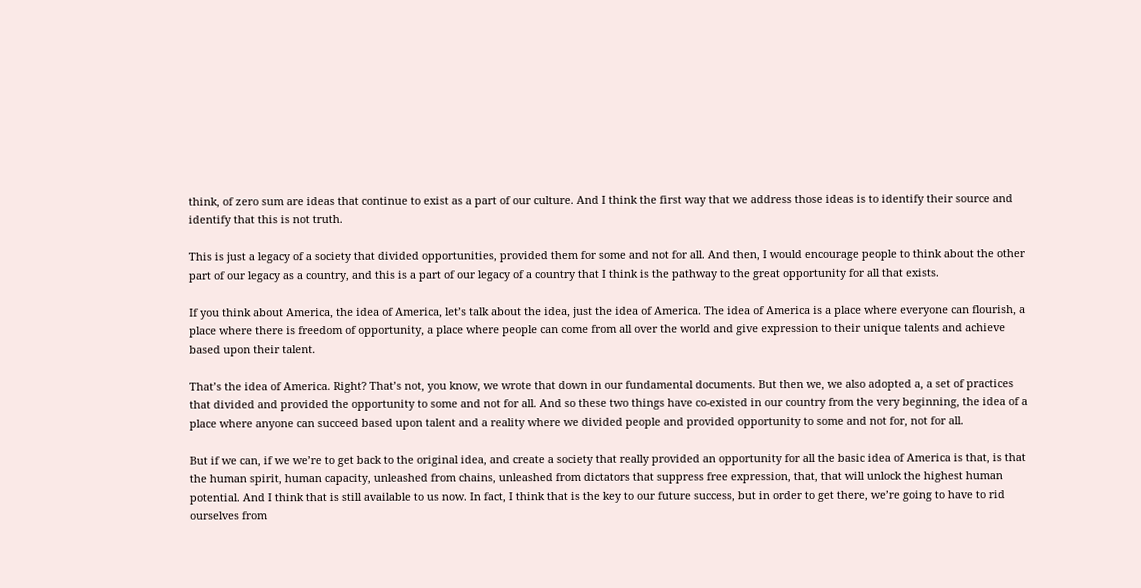think, of zero sum are ideas that continue to exist as a part of our culture. And I think the first way that we address those ideas is to identify their source and identify that this is not truth.

This is just a legacy of a society that divided opportunities, provided them for some and not for all. And then, I would encourage people to think about the other part of our legacy as a country, and this is a part of our legacy of a country that I think is the pathway to the great opportunity for all that exists.

If you think about America, the idea of America, let’s talk about the idea, just the idea of America. The idea of America is a place where everyone can flourish, a place where there is freedom of opportunity, a place where people can come from all over the world and give expression to their unique talents and achieve based upon their talent.

That’s the idea of America. Right? That’s not, you know, we wrote that down in our fundamental documents. But then we, we also adopted a, a set of practices that divided and provided the opportunity to some and not for all. And so these two things have co-existed in our country from the very beginning, the idea of a place where anyone can succeed based upon talent and a reality where we divided people and provided opportunity to some and not for, not for all.

But if we can, if we we’re to get back to the original idea, and create a society that really provided an opportunity for all the basic idea of America is that, is that the human spirit, human capacity, unleashed from chains, unleashed from dictators that suppress free expression, that, that will unlock the highest human potential. And I think that is still available to us now. In fact, I think that is the key to our future success, but in order to get there, we’re going to have to rid ourselves from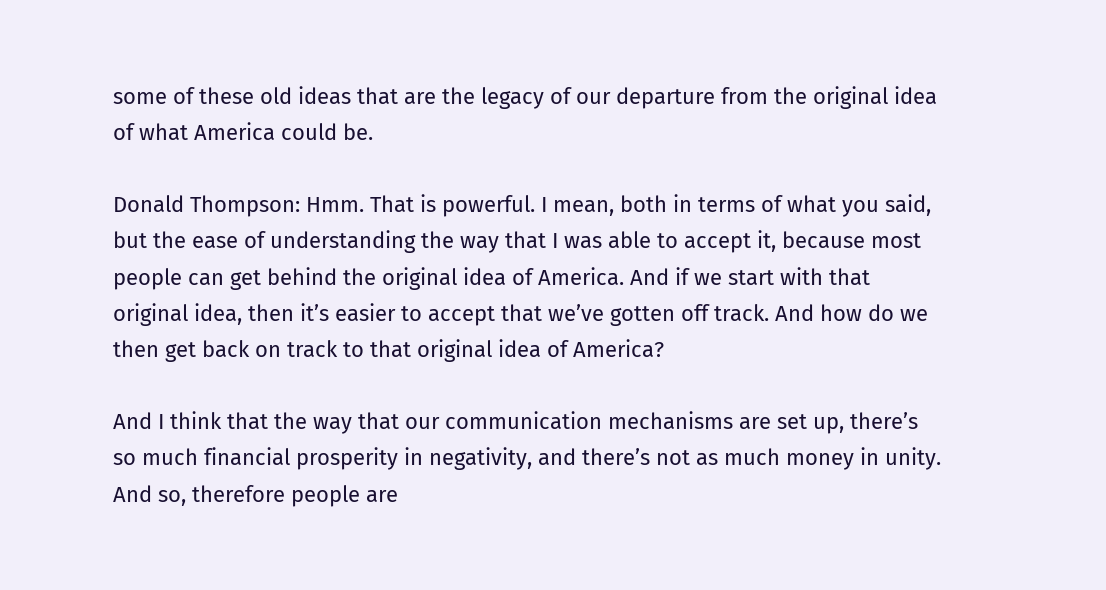some of these old ideas that are the legacy of our departure from the original idea of what America could be.

Donald Thompson: Hmm. That is powerful. I mean, both in terms of what you said, but the ease of understanding the way that I was able to accept it, because most people can get behind the original idea of America. And if we start with that original idea, then it’s easier to accept that we’ve gotten off track. And how do we then get back on track to that original idea of America?

And I think that the way that our communication mechanisms are set up, there’s so much financial prosperity in negativity, and there’s not as much money in unity. And so, therefore people are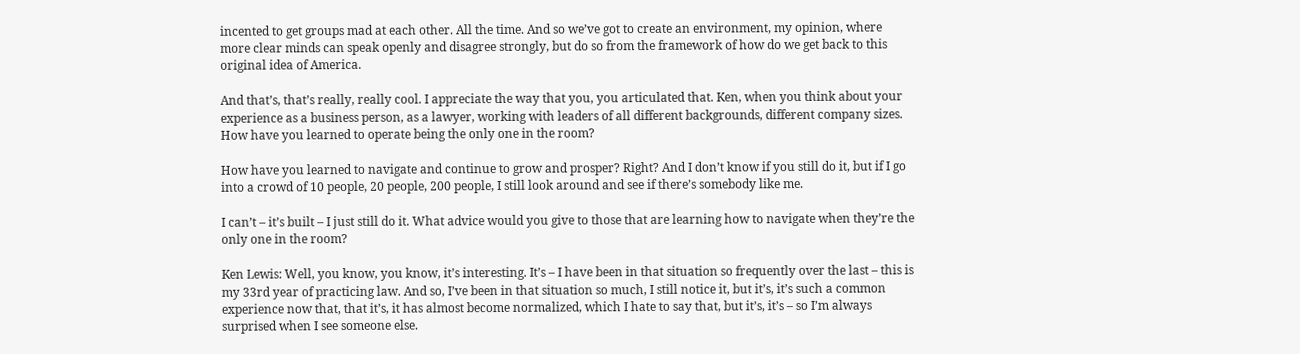incented to get groups mad at each other. All the time. And so we’ve got to create an environment, my opinion, where more clear minds can speak openly and disagree strongly, but do so from the framework of how do we get back to this original idea of America.

And that’s, that’s really, really cool. I appreciate the way that you, you articulated that. Ken, when you think about your experience as a business person, as a lawyer, working with leaders of all different backgrounds, different company sizes. How have you learned to operate being the only one in the room?

How have you learned to navigate and continue to grow and prosper? Right? And I don’t know if you still do it, but if I go into a crowd of 10 people, 20 people, 200 people, I still look around and see if there’s somebody like me.

I can’t – it’s built – I just still do it. What advice would you give to those that are learning how to navigate when they’re the only one in the room?

Ken Lewis: Well, you know, you know, it’s interesting. It’s – I have been in that situation so frequently over the last – this is my 33rd year of practicing law. And so, I’ve been in that situation so much, I still notice it, but it’s, it’s such a common experience now that, that it’s, it has almost become normalized, which I hate to say that, but it’s, it’s – so I’m always surprised when I see someone else.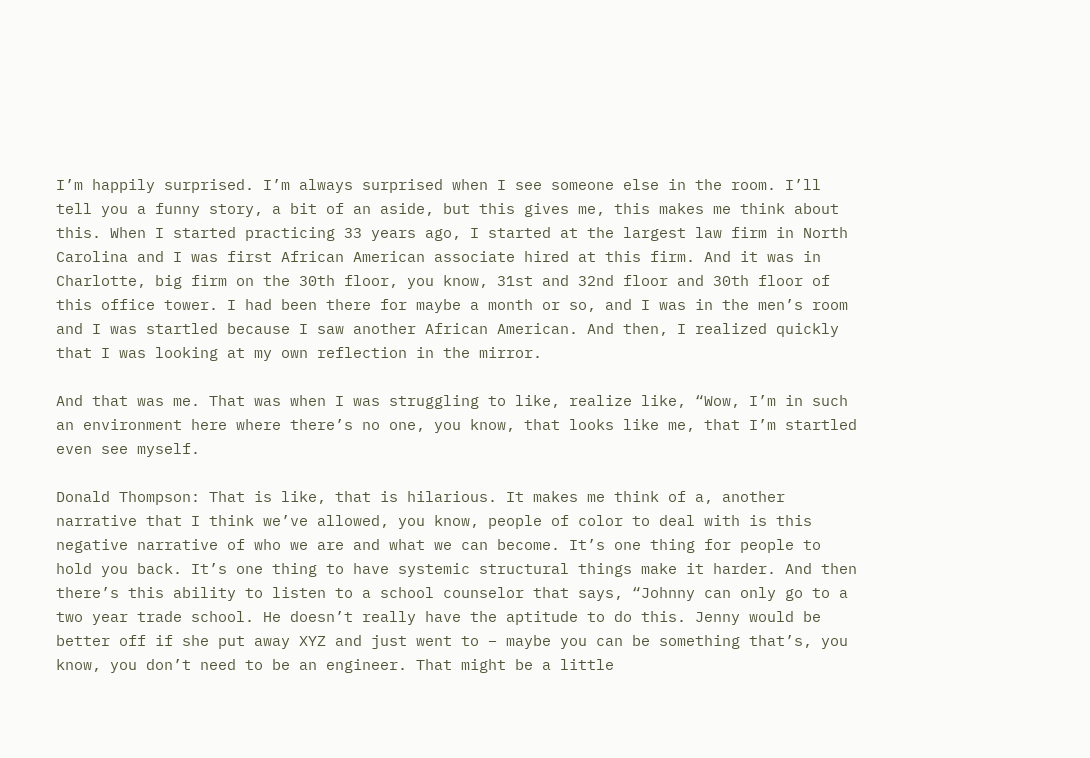I’m happily surprised. I’m always surprised when I see someone else in the room. I’ll tell you a funny story, a bit of an aside, but this gives me, this makes me think about this. When I started practicing 33 years ago, I started at the largest law firm in North Carolina and I was first African American associate hired at this firm. And it was in Charlotte, big firm on the 30th floor, you know, 31st and 32nd floor and 30th floor of this office tower. I had been there for maybe a month or so, and I was in the men’s room and I was startled because I saw another African American. And then, I realized quickly that I was looking at my own reflection in the mirror.

And that was me. That was when I was struggling to like, realize like, “Wow, I’m in such an environment here where there’s no one, you know, that looks like me, that I’m startled even see myself.

Donald Thompson: That is like, that is hilarious. It makes me think of a, another narrative that I think we’ve allowed, you know, people of color to deal with is this negative narrative of who we are and what we can become. It’s one thing for people to hold you back. It’s one thing to have systemic structural things make it harder. And then there’s this ability to listen to a school counselor that says, “Johnny can only go to a two year trade school. He doesn’t really have the aptitude to do this. Jenny would be better off if she put away XYZ and just went to – maybe you can be something that’s, you know, you don’t need to be an engineer. That might be a little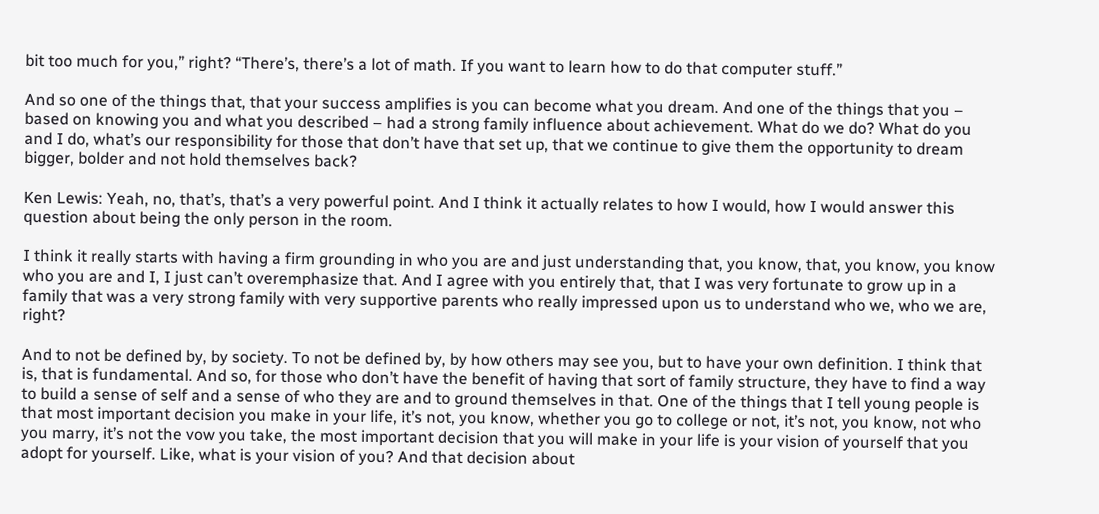bit too much for you,” right? “There’s, there’s a lot of math. If you want to learn how to do that computer stuff.”

And so one of the things that, that your success amplifies is you can become what you dream. And one of the things that you – based on knowing you and what you described – had a strong family influence about achievement. What do we do? What do you and I do, what’s our responsibility for those that don’t have that set up, that we continue to give them the opportunity to dream bigger, bolder and not hold themselves back?

Ken Lewis: Yeah, no, that’s, that’s a very powerful point. And I think it actually relates to how I would, how I would answer this question about being the only person in the room.

I think it really starts with having a firm grounding in who you are and just understanding that, you know, that, you know, you know who you are and I, I just can’t overemphasize that. And I agree with you entirely that, that I was very fortunate to grow up in a family that was a very strong family with very supportive parents who really impressed upon us to understand who we, who we are, right?

And to not be defined by, by society. To not be defined by, by how others may see you, but to have your own definition. I think that is, that is fundamental. And so, for those who don’t have the benefit of having that sort of family structure, they have to find a way to build a sense of self and a sense of who they are and to ground themselves in that. One of the things that I tell young people is that most important decision you make in your life, it’s not, you know, whether you go to college or not, it’s not, you know, not who you marry, it’s not the vow you take, the most important decision that you will make in your life is your vision of yourself that you adopt for yourself. Like, what is your vision of you? And that decision about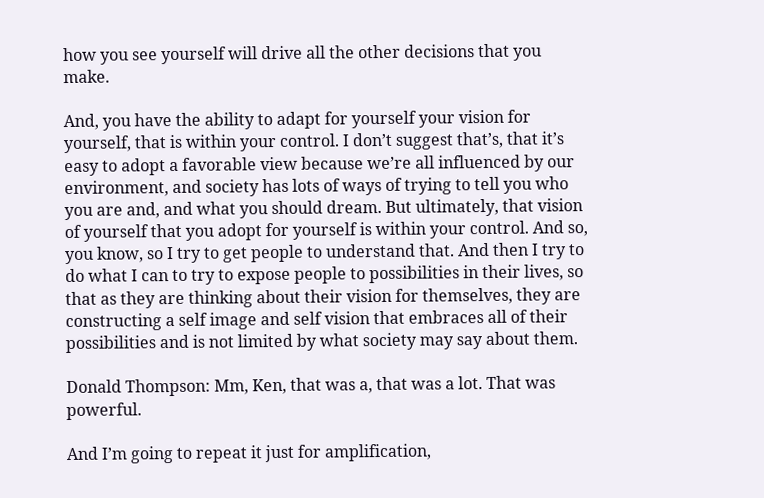how you see yourself will drive all the other decisions that you make.

And, you have the ability to adapt for yourself your vision for yourself, that is within your control. I don’t suggest that’s, that it’s easy to adopt a favorable view because we’re all influenced by our environment, and society has lots of ways of trying to tell you who you are and, and what you should dream. But ultimately, that vision of yourself that you adopt for yourself is within your control. And so, you know, so I try to get people to understand that. And then I try to do what I can to try to expose people to possibilities in their lives, so that as they are thinking about their vision for themselves, they are constructing a self image and self vision that embraces all of their possibilities and is not limited by what society may say about them.

Donald Thompson: Mm, Ken, that was a, that was a lot. That was powerful.

And I’m going to repeat it just for amplification,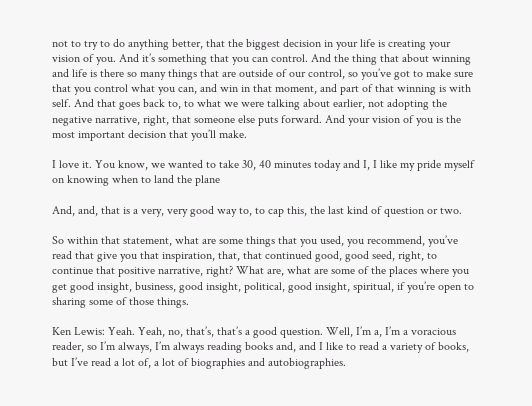not to try to do anything better, that the biggest decision in your life is creating your vision of you. And it’s something that you can control. And the thing that about winning and life is there so many things that are outside of our control, so you’ve got to make sure that you control what you can, and win in that moment, and part of that winning is with self. And that goes back to, to what we were talking about earlier, not adopting the negative narrative, right, that someone else puts forward. And your vision of you is the most important decision that you’ll make.

I love it. You know, we wanted to take 30, 40 minutes today and I, I like my pride myself on knowing when to land the plane

And, and, that is a very, very good way to, to cap this, the last kind of question or two.

So within that statement, what are some things that you used, you recommend, you’ve read that give you that inspiration, that, that continued good, good seed, right, to continue that positive narrative, right? What are, what are some of the places where you get good insight, business, good insight, political, good insight, spiritual, if you’re open to sharing some of those things.

Ken Lewis: Yeah. Yeah, no, that’s, that’s a good question. Well, I’m a, I’m a voracious reader, so I’m always, I’m always reading books and, and I like to read a variety of books, but I’ve read a lot of, a lot of biographies and autobiographies.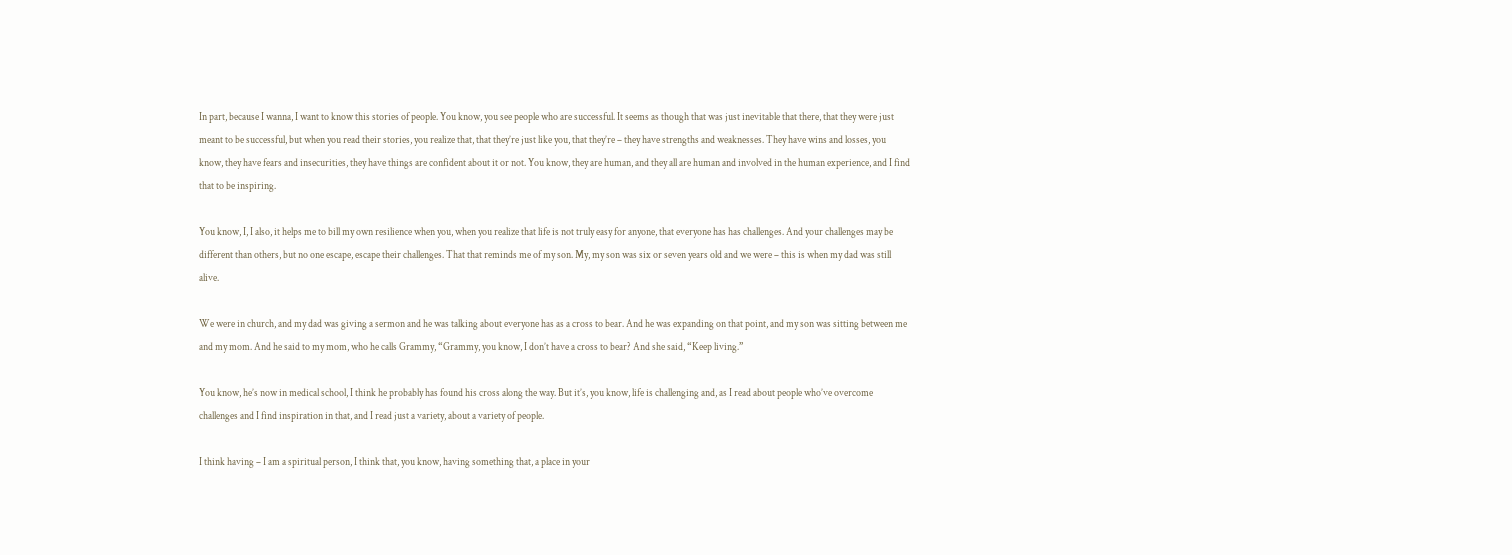In part, because I wanna, I want to know this stories of people. You know, you see people who are successful. It seems as though that was just inevitable that there, that they were just meant to be successful, but when you read their stories, you realize that, that they’re just like you, that they’re – they have strengths and weaknesses. They have wins and losses, you know, they have fears and insecurities, they have things are confident about it or not. You know, they are human, and they all are human and involved in the human experience, and I find that to be inspiring.

You know, I, I also, it helps me to bill my own resilience when you, when you realize that life is not truly easy for anyone, that everyone has has challenges. And your challenges may be different than others, but no one escape, escape their challenges. That that reminds me of my son. My, my son was six or seven years old and we were – this is when my dad was still alive.

We were in church, and my dad was giving a sermon and he was talking about everyone has as a cross to bear. And he was expanding on that point, and my son was sitting between me and my mom. And he said to my mom, who he calls Grammy, “Grammy, you know, I don’t have a cross to bear? And she said, “Keep living.”

You know, he’s now in medical school, I think he probably has found his cross along the way. But it’s, you know, life is challenging and, as I read about people who’ve overcome challenges and I find inspiration in that, and I read just a variety, about a variety of people.

I think having – I am a spiritual person, I think that, you know, having something that, a place in your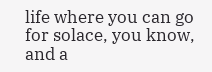life where you can go for solace, you know, and a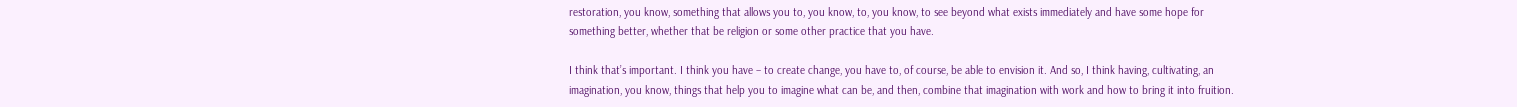restoration, you know, something that allows you to, you know, to, you know, to see beyond what exists immediately and have some hope for something better, whether that be religion or some other practice that you have.

I think that’s important. I think you have – to create change, you have to, of course, be able to envision it. And so, I think having, cultivating, an imagination, you know, things that help you to imagine what can be, and then, combine that imagination with work and how to bring it into fruition.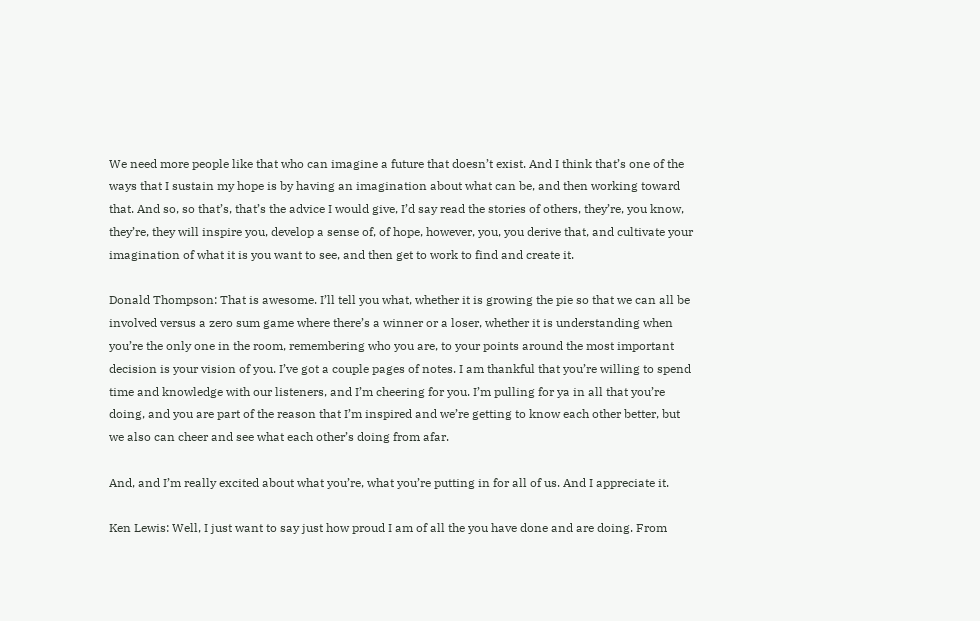We need more people like that who can imagine a future that doesn’t exist. And I think that’s one of the ways that I sustain my hope is by having an imagination about what can be, and then working toward that. And so, so that’s, that’s the advice I would give, I’d say read the stories of others, they’re, you know, they’re, they will inspire you, develop a sense of, of hope, however, you, you derive that, and cultivate your imagination of what it is you want to see, and then get to work to find and create it.

Donald Thompson: That is awesome. I’ll tell you what, whether it is growing the pie so that we can all be involved versus a zero sum game where there’s a winner or a loser, whether it is understanding when you’re the only one in the room, remembering who you are, to your points around the most important decision is your vision of you. I’ve got a couple pages of notes. I am thankful that you’re willing to spend time and knowledge with our listeners, and I’m cheering for you. I’m pulling for ya in all that you’re doing, and you are part of the reason that I’m inspired and we’re getting to know each other better, but we also can cheer and see what each other’s doing from afar.

And, and I’m really excited about what you’re, what you’re putting in for all of us. And I appreciate it.

Ken Lewis: Well, I just want to say just how proud I am of all the you have done and are doing. From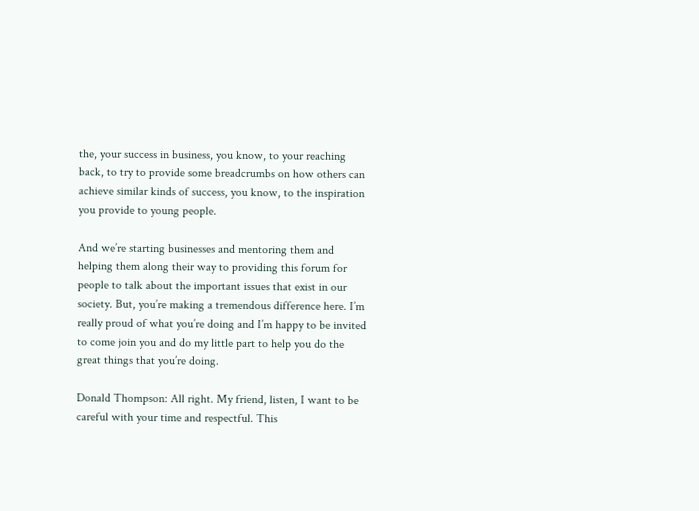the, your success in business, you know, to your reaching back, to try to provide some breadcrumbs on how others can achieve similar kinds of success, you know, to the inspiration you provide to young people.

And we’re starting businesses and mentoring them and helping them along their way to providing this forum for people to talk about the important issues that exist in our society. But, you’re making a tremendous difference here. I’m really proud of what you’re doing and I’m happy to be invited to come join you and do my little part to help you do the great things that you’re doing.

Donald Thompson: All right. My friend, listen, I want to be careful with your time and respectful. This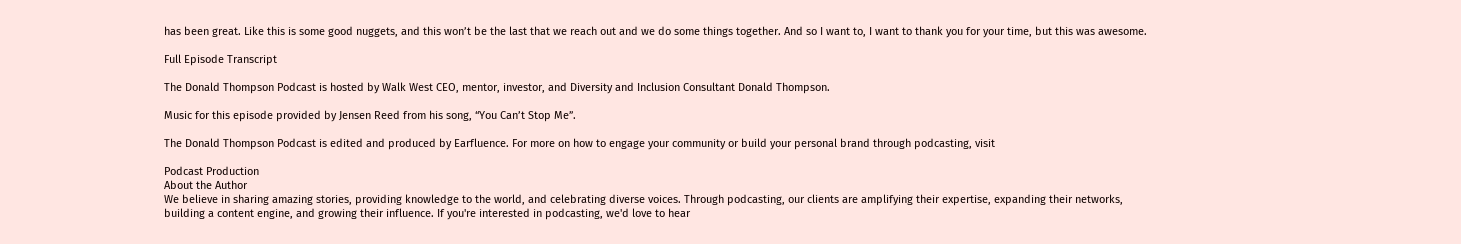has been great. Like this is some good nuggets, and this won’t be the last that we reach out and we do some things together. And so I want to, I want to thank you for your time, but this was awesome.

Full Episode Transcript

The Donald Thompson Podcast is hosted by Walk West CEO, mentor, investor, and Diversity and Inclusion Consultant Donald Thompson.

Music for this episode provided by Jensen Reed from his song, “You Can’t Stop Me”.

The Donald Thompson Podcast is edited and produced by Earfluence. For more on how to engage your community or build your personal brand through podcasting, visit

Podcast Production
About the Author
We believe in sharing amazing stories, providing knowledge to the world, and celebrating diverse voices. Through podcasting, our clients are amplifying their expertise, expanding their networks, building a content engine, and growing their influence. If you're interested in podcasting, we'd love to hear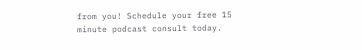from you! Schedule your free 15 minute podcast consult today.